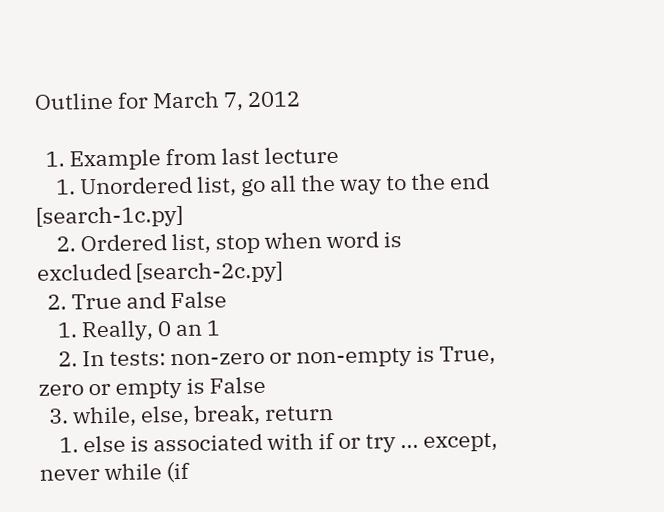Outline for March 7, 2012

  1. Example from last lecture
    1. Unordered list, go all the way to the end [search-1c.py]
    2. Ordered list, stop when word is excluded [search-2c.py]
  2. True and False
    1. Really, 0 an 1
    2. In tests: non-zero or non-empty is True, zero or empty is False
  3. while, else, break, return
    1. else is associated with if or try ... except, never while (if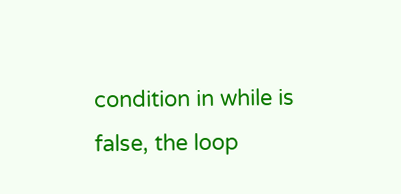condition in while is false, the loop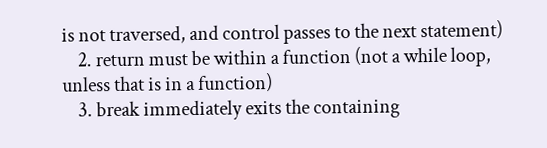is not traversed, and control passes to the next statement)
    2. return must be within a function (not a while loop, unless that is in a function)
    3. break immediately exits the containing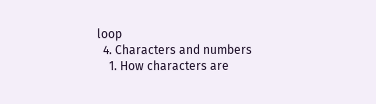loop
  4. Characters and numbers
    1. How characters are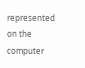represented on the computer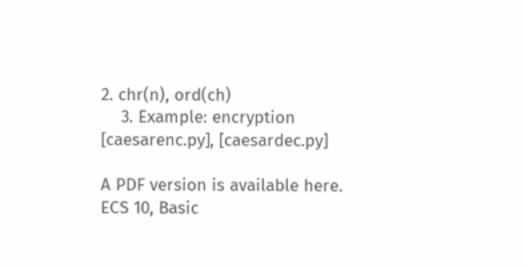2. chr(n), ord(ch)
    3. Example: encryption [caesarenc.py], [caesardec.py]

A PDF version is available here.
ECS 10, Basic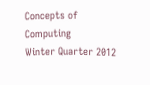Concepts of Computing
Winter Quarter 2012